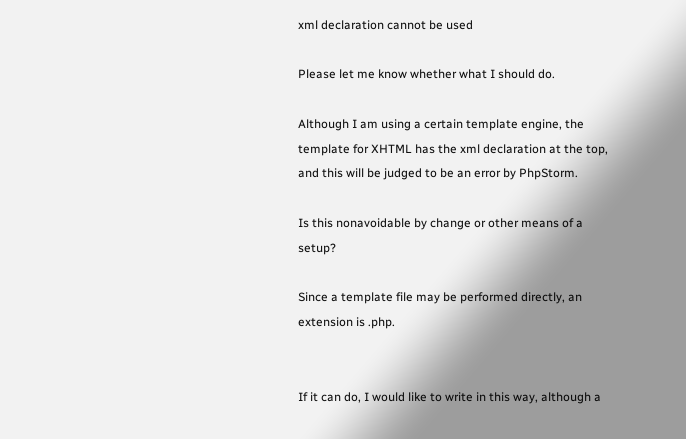xml declaration cannot be used

Please let me know whether what I should do.

Although I am using a certain template engine, the template for XHTML has the xml declaration at the top, and this will be judged to be an error by PhpStorm.

Is this nonavoidable by change or other means of a setup?

Since a template file may be performed directly, an extension is .php.


If it can do, I would like to write in this way, although a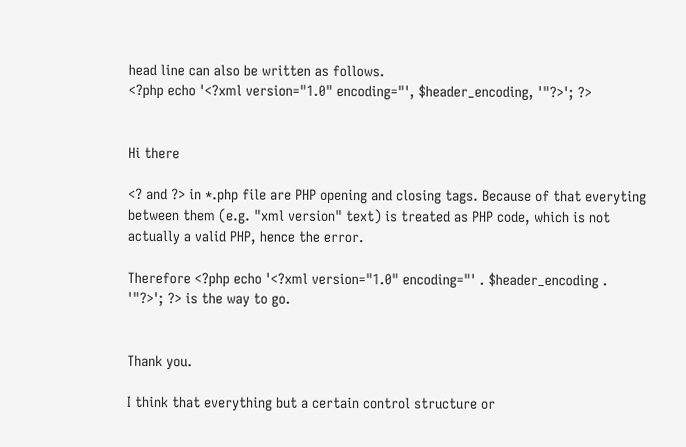head line can also be written as follows.
<?php echo '<?xml version="1.0" encoding="', $header_encoding, '"?>'; ?>


Hi there

<? and ?> in *.php file are PHP opening and closing tags. Because of that everyting between them (e.g. "xml version" text) is treated as PHP code, which is not actually a valid PHP, hence the error.

Therefore <?php echo '<?xml version="1.0" encoding="' . $header_encoding . '"?>'; ?> is the way to go.


Thank you.

I think that everything but a certain control structure or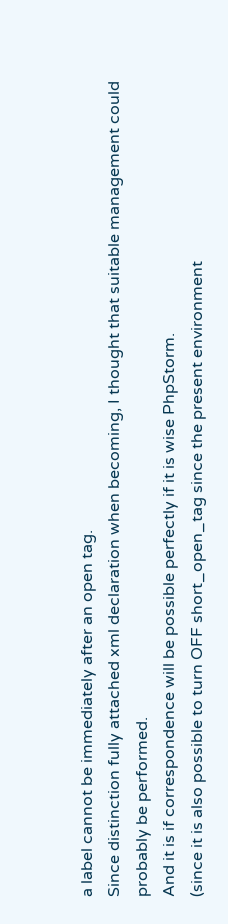a label cannot be immediately after an open tag.
Since distinction fully attached xml declaration when becoming, I thought that suitable management could probably be performed.
And it is if correspondence will be possible perfectly if it is wise PhpStorm.
(since it is also possible to turn OFF short_open_tag since the present environment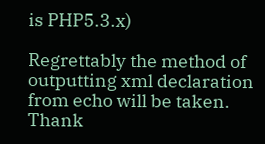is PHP5.3.x)

Regrettably the method of outputting xml declaration from echo will be taken.
Thank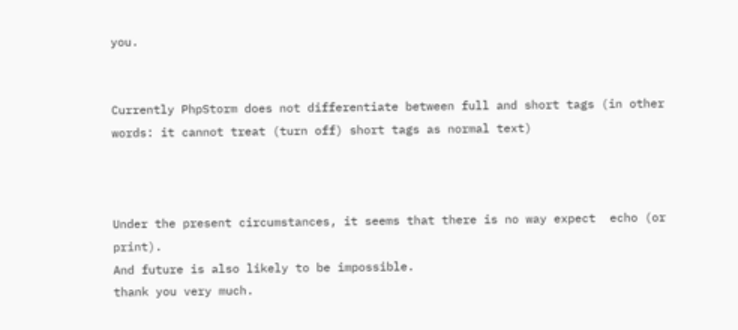you.


Currently PhpStorm does not differentiate between full and short tags (in other words: it cannot treat (turn off) short tags as normal text)



Under the present circumstances, it seems that there is no way expect  echo (or print).
And future is also likely to be impossible.
thank you very much.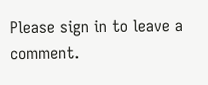Please sign in to leave a comment.